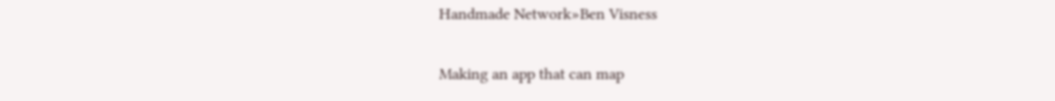Handmade Network»Ben Visness

Making an app that can map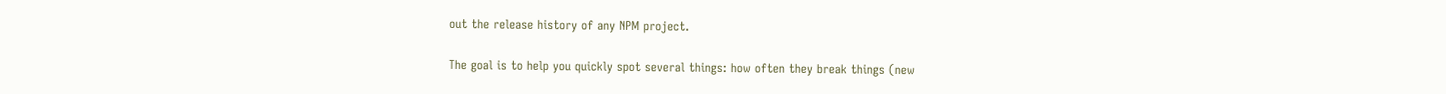out the release history of any NPM project.

The goal is to help you quickly spot several things: how often they break things (new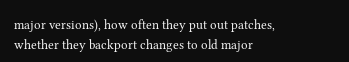major versions), how often they put out patches, whether they backport changes to old major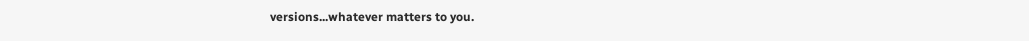versions...whatever matters to you.